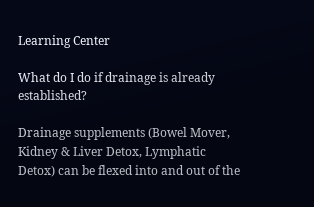Learning Center

What do I do if drainage is already established?

Drainage supplements (Bowel Mover, Kidney & Liver Detox, Lymphatic Detox) can be flexed into and out of the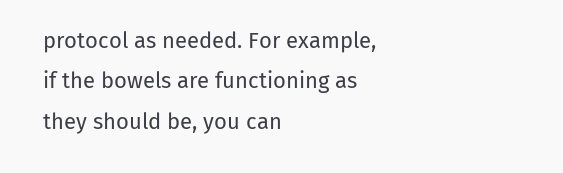protocol as needed. For example, if the bowels are functioning as they should be, you can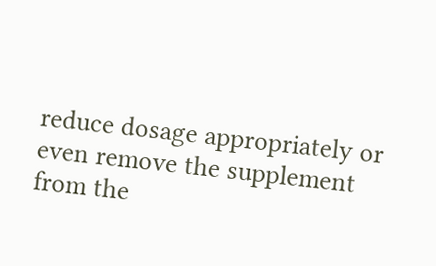reduce dosage appropriately or even remove the supplement from the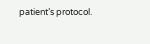patient’s protocol.